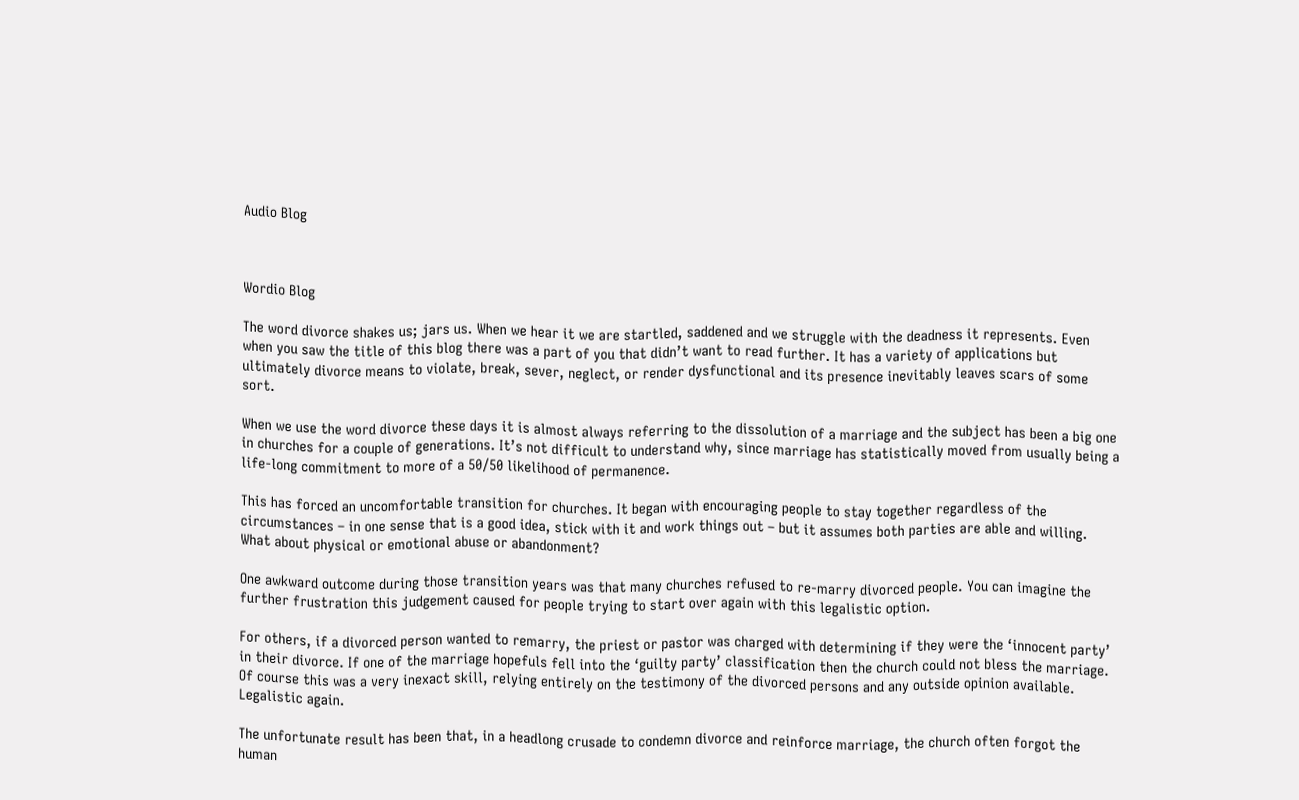Audio Blog



Wordio Blog

The word divorce shakes us; jars us. When we hear it we are startled, saddened and we struggle with the deadness it represents. Even when you saw the title of this blog there was a part of you that didn’t want to read further. It has a variety of applications but ultimately divorce means to violate, break, sever, neglect, or render dysfunctional and its presence inevitably leaves scars of some sort.

When we use the word divorce these days it is almost always referring to the dissolution of a marriage and the subject has been a big one in churches for a couple of generations. It’s not difficult to understand why, since marriage has statistically moved from usually being a life-long commitment to more of a 50/50 likelihood of permanence.

This has forced an uncomfortable transition for churches. It began with encouraging people to stay together regardless of the circumstances – in one sense that is a good idea, stick with it and work things out – but it assumes both parties are able and willing. What about physical or emotional abuse or abandonment?

One awkward outcome during those transition years was that many churches refused to re-marry divorced people. You can imagine the further frustration this judgement caused for people trying to start over again with this legalistic option.

For others, if a divorced person wanted to remarry, the priest or pastor was charged with determining if they were the ‘innocent party’ in their divorce. If one of the marriage hopefuls fell into the ‘guilty party’ classification then the church could not bless the marriage. Of course this was a very inexact skill, relying entirely on the testimony of the divorced persons and any outside opinion available. Legalistic again.

The unfortunate result has been that, in a headlong crusade to condemn divorce and reinforce marriage, the church often forgot the human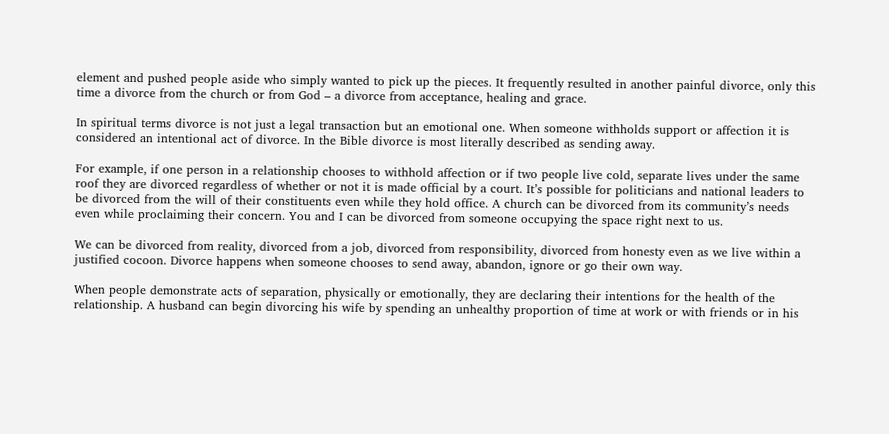element and pushed people aside who simply wanted to pick up the pieces. It frequently resulted in another painful divorce, only this time a divorce from the church or from God – a divorce from acceptance, healing and grace.

In spiritual terms divorce is not just a legal transaction but an emotional one. When someone withholds support or affection it is considered an intentional act of divorce. In the Bible divorce is most literally described as sending away.

For example, if one person in a relationship chooses to withhold affection or if two people live cold, separate lives under the same roof they are divorced regardless of whether or not it is made official by a court. It’s possible for politicians and national leaders to be divorced from the will of their constituents even while they hold office. A church can be divorced from its community’s needs even while proclaiming their concern. You and I can be divorced from someone occupying the space right next to us.

We can be divorced from reality, divorced from a job, divorced from responsibility, divorced from honesty even as we live within a justified cocoon. Divorce happens when someone chooses to send away, abandon, ignore or go their own way.

When people demonstrate acts of separation, physically or emotionally, they are declaring their intentions for the health of the relationship. A husband can begin divorcing his wife by spending an unhealthy proportion of time at work or with friends or in his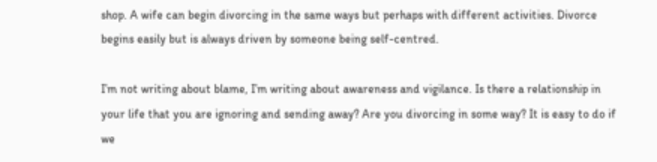shop. A wife can begin divorcing in the same ways but perhaps with different activities. Divorce begins easily but is always driven by someone being self-centred.

I’m not writing about blame, I’m writing about awareness and vigilance. Is there a relationship in your life that you are ignoring and sending away? Are you divorcing in some way? It is easy to do if we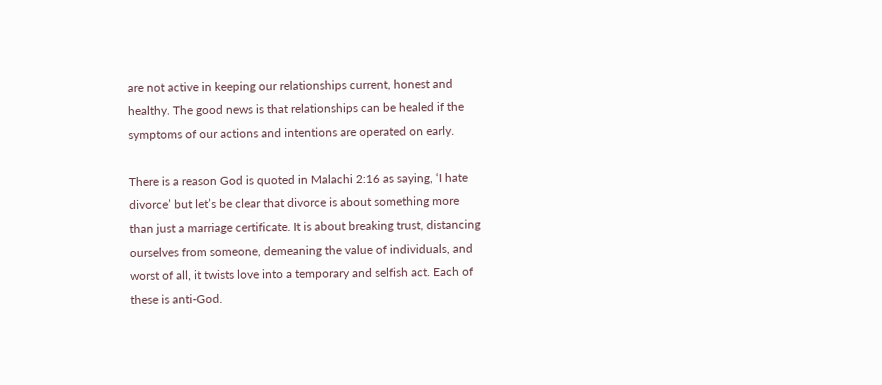are not active in keeping our relationships current, honest and healthy. The good news is that relationships can be healed if the symptoms of our actions and intentions are operated on early.

There is a reason God is quoted in Malachi 2:16 as saying, ‘I hate divorce’ but let’s be clear that divorce is about something more than just a marriage certificate. It is about breaking trust, distancing ourselves from someone, demeaning the value of individuals, and worst of all, it twists love into a temporary and selfish act. Each of these is anti-God.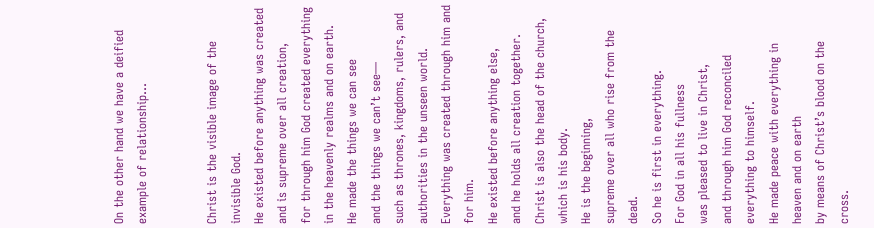On the other hand we have a deified example of relationship…


Christ is the visible image of the invisible God.
He existed before anything was created and is supreme over all creation,
for through him God created everything
in the heavenly realms and on earth.
He made the things we can see
and the things we can’t see—
such as thrones, kingdoms, rulers, and authorities in the unseen world.
Everything was created through him and for him.
He existed before anything else,
and he holds all creation together.
Christ is also the head of the church,
which is his body.
He is the beginning,
supreme over all who rise from the dead.
So he is first in everything.
For God in all his fullness
was pleased to live in Christ,
and through him God reconciled
everything to himself.
He made peace with everything in heaven and on earth
by means of Christ’s blood on the cross.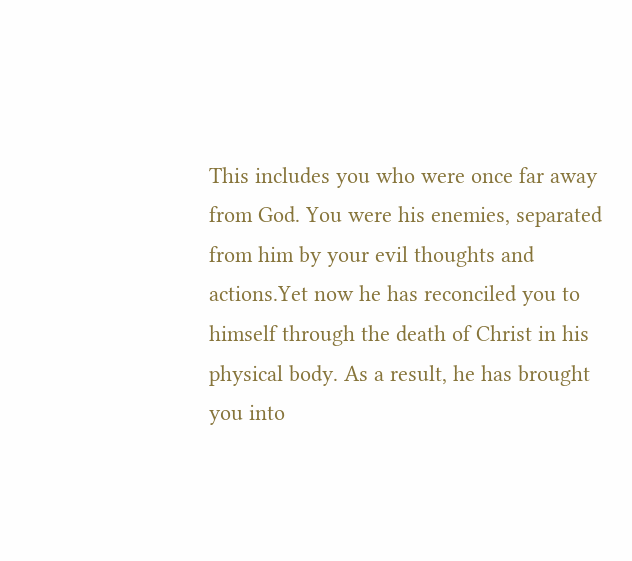This includes you who were once far away from God. You were his enemies, separated from him by your evil thoughts and actions.Yet now he has reconciled you to himself through the death of Christ in his physical body. As a result, he has brought you into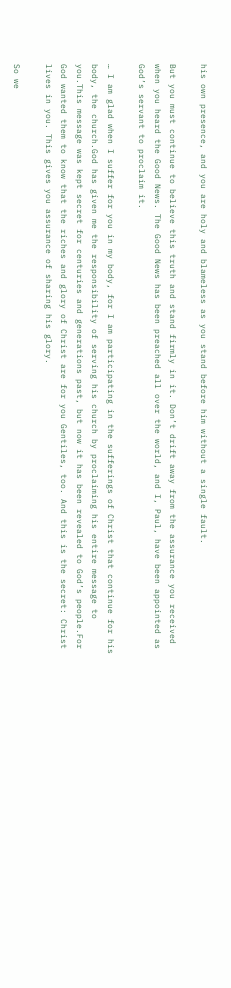his own presence, and you are holy and blameless as you stand before him without a single fault.

But you must continue to believe this truth and stand firmly in it. Don’t drift away from the assurance you received when you heard the Good News. The Good News has been preached all over the world, and I, Paul, have been appointed as God’s servant to proclaim it.

… I am glad when I suffer for you in my body, for I am participating in the sufferings of Christ that continue for his body, the church.God has given me the responsibility of serving his church by proclaiming his entire message to you.This message was kept secret for centuries and generations past, but now it has been revealed to God’s people.For God wanted them to know that the riches and glory of Christ are for you Gentiles, too. And this is the secret: Christ lives in you. This gives you assurance of sharing his glory.

So we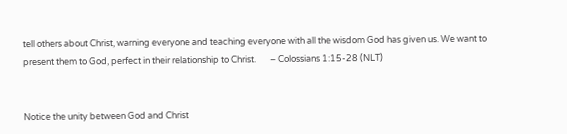tell others about Christ, warning everyone and teaching everyone with all the wisdom God has given us. We want to present them to God, perfect in their relationship to Christ.       – Colossians 1:15-28 (NLT)


Notice the unity between God and Christ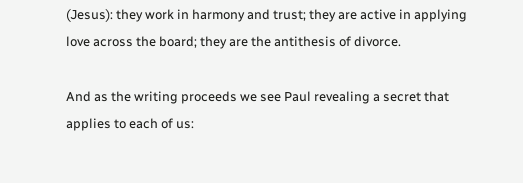(Jesus): they work in harmony and trust; they are active in applying love across the board; they are the antithesis of divorce.

And as the writing proceeds we see Paul revealing a secret that applies to each of us: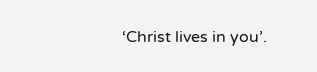‘Christ lives in you’.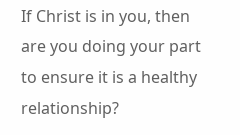If Christ is in you, then are you doing your part to ensure it is a healthy relationship?